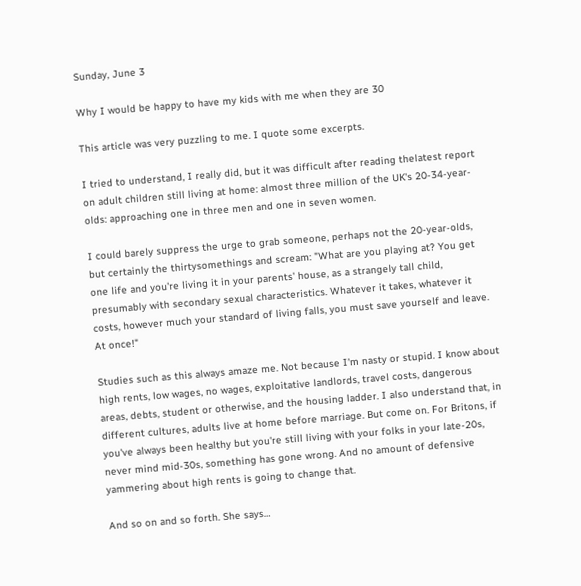Sunday, June 3

Why I would be happy to have my kids with me when they are 30

This article was very puzzling to me. I quote some excerpts.

I tried to understand, I really did, but it was difficult after reading thelatest report on adult children still living at home: almost three million of the UK's 20-34-year-olds: approaching one in three men and one in seven women.

I could barely suppress the urge to grab someone, perhaps not the 20-year-olds, but certainly the thirtysomethings and scream: "What are you playing at? You get one life and you're living it in your parents' house, as a strangely tall child, presumably with secondary sexual characteristics. Whatever it takes, whatever it costs, however much your standard of living falls, you must save yourself and leave. At once!"

Studies such as this always amaze me. Not because I'm nasty or stupid. I know about high rents, low wages, no wages, exploitative landlords, travel costs, dangerous areas, debts, student or otherwise, and the housing ladder. I also understand that, in different cultures, adults live at home before marriage. But come on. For Britons, if you've always been healthy but you're still living with your folks in your late-20s, never mind mid-30s, something has gone wrong. And no amount of defensive yammering about high rents is going to change that.

And so on and so forth. She says…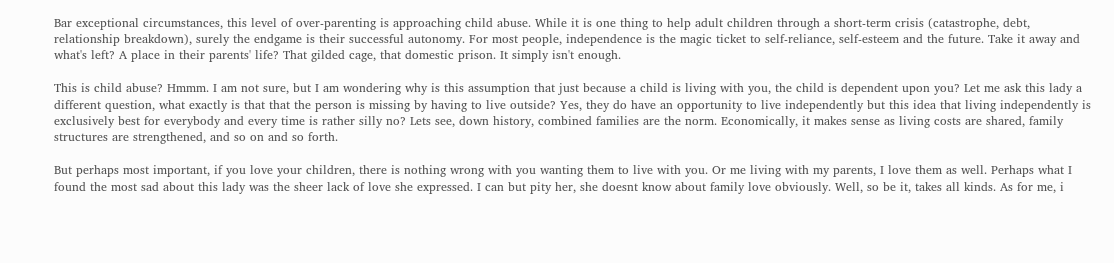Bar exceptional circumstances, this level of over-parenting is approaching child abuse. While it is one thing to help adult children through a short-term crisis (catastrophe, debt, relationship breakdown), surely the endgame is their successful autonomy. For most people, independence is the magic ticket to self-reliance, self-esteem and the future. Take it away and what's left? A place in their parents' life? That gilded cage, that domestic prison. It simply isn't enough.

This is child abuse? Hmmm. I am not sure, but I am wondering why is this assumption that just because a child is living with you, the child is dependent upon you? Let me ask this lady a different question, what exactly is that that the person is missing by having to live outside? Yes, they do have an opportunity to live independently but this idea that living independently is exclusively best for everybody and every time is rather silly no? Lets see, down history, combined families are the norm. Economically, it makes sense as living costs are shared, family structures are strengthened, and so on and so forth.

But perhaps most important, if you love your children, there is nothing wrong with you wanting them to live with you. Or me living with my parents, I love them as well. Perhaps what I found the most sad about this lady was the sheer lack of love she expressed. I can but pity her, she doesnt know about family love obviously. Well, so be it, takes all kinds. As for me, i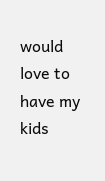would love to have my kids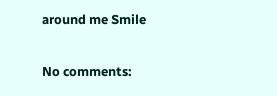around me Smile

No comments: